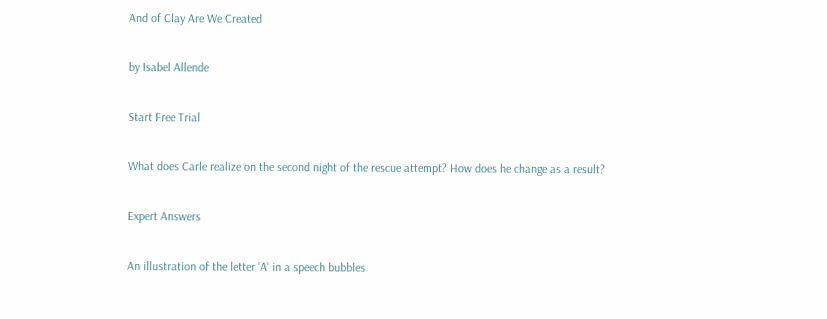And of Clay Are We Created

by Isabel Allende

Start Free Trial

What does Carle realize on the second night of the rescue attempt? How does he change as a result?

Expert Answers

An illustration of the letter 'A' in a speech bubbles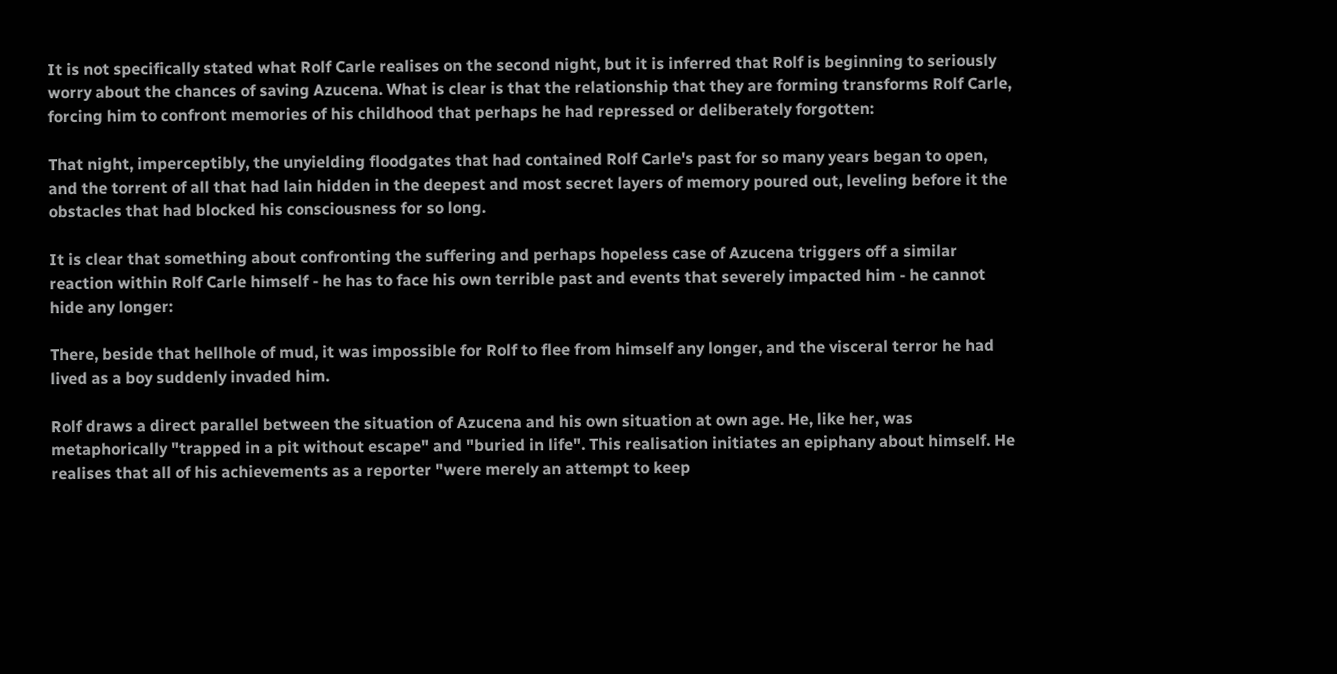It is not specifically stated what Rolf Carle realises on the second night, but it is inferred that Rolf is beginning to seriously worry about the chances of saving Azucena. What is clear is that the relationship that they are forming transforms Rolf Carle, forcing him to confront memories of his childhood that perhaps he had repressed or deliberately forgotten:

That night, imperceptibly, the unyielding floodgates that had contained Rolf Carle's past for so many years began to open, and the torrent of all that had lain hidden in the deepest and most secret layers of memory poured out, leveling before it the obstacles that had blocked his consciousness for so long.

It is clear that something about confronting the suffering and perhaps hopeless case of Azucena triggers off a similar reaction within Rolf Carle himself - he has to face his own terrible past and events that severely impacted him - he cannot hide any longer:

There, beside that hellhole of mud, it was impossible for Rolf to flee from himself any longer, and the visceral terror he had lived as a boy suddenly invaded him.

Rolf draws a direct parallel between the situation of Azucena and his own situation at own age. He, like her, was metaphorically "trapped in a pit without escape" and "buried in life". This realisation initiates an epiphany about himself. He realises that all of his achievements as a reporter "were merely an attempt to keep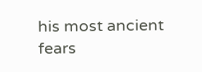his most ancient fears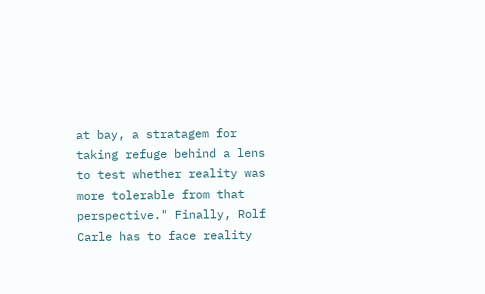at bay, a stratagem for taking refuge behind a lens to test whether reality was more tolerable from that perspective." Finally, Rolf Carle has to face reality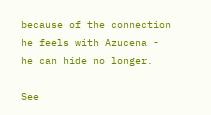because of the connection he feels with Azucena - he can hide no longer.

See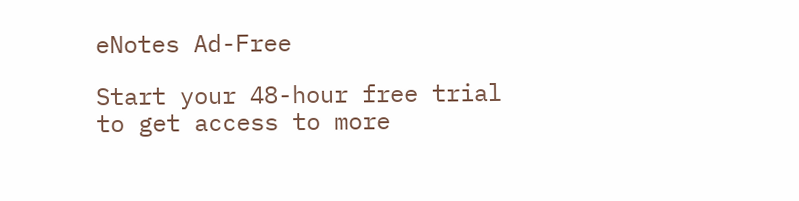eNotes Ad-Free

Start your 48-hour free trial to get access to more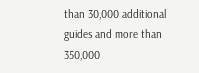than 30,000 additional guides and more than 350,000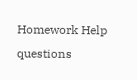Homework Help questions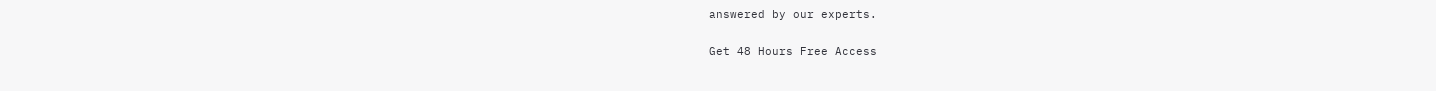answered by our experts.

Get 48 Hours Free Access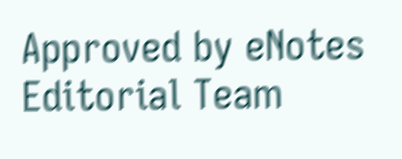Approved by eNotes Editorial Team